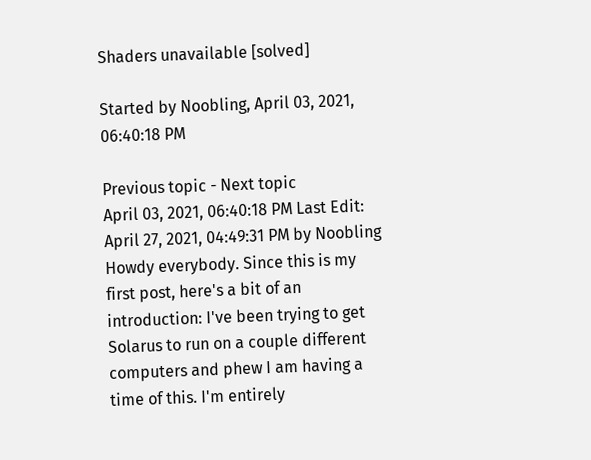Shaders unavailable [solved]

Started by Noobling, April 03, 2021, 06:40:18 PM

Previous topic - Next topic
April 03, 2021, 06:40:18 PM Last Edit: April 27, 2021, 04:49:31 PM by Noobling
Howdy everybody. Since this is my first post, here's a bit of an introduction: I've been trying to get Solarus to run on a couple different computers and phew I am having a time of this. I'm entirely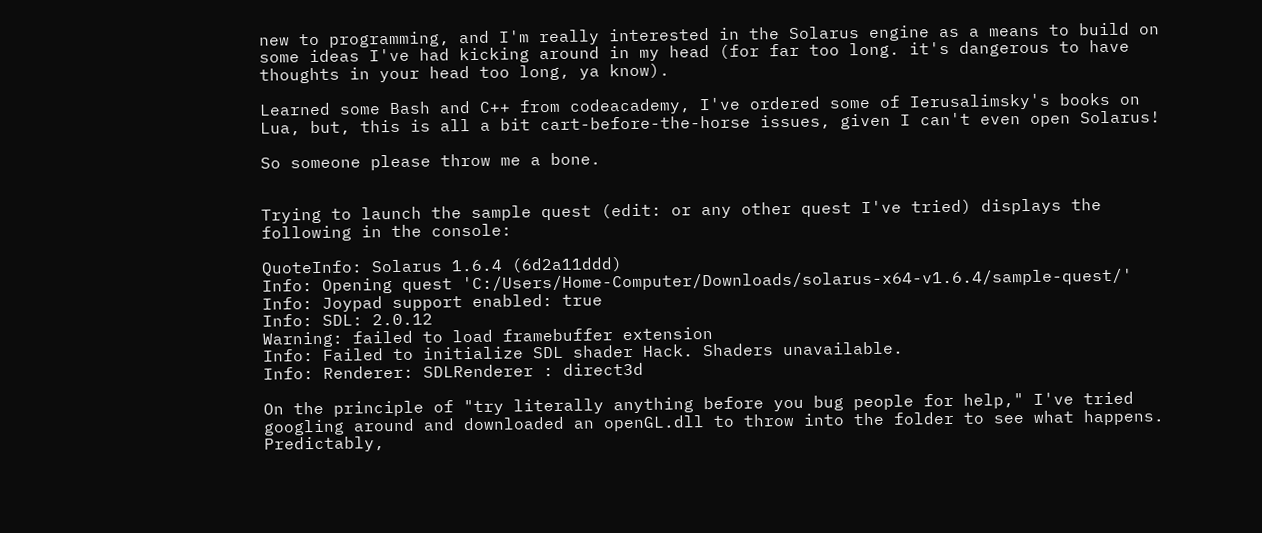new to programming, and I'm really interested in the Solarus engine as a means to build on some ideas I've had kicking around in my head (for far too long. it's dangerous to have thoughts in your head too long, ya know).

Learned some Bash and C++ from codeacademy, I've ordered some of Ierusalimsky's books on Lua, but, this is all a bit cart-before-the-horse issues, given I can't even open Solarus!

So someone please throw me a bone.


Trying to launch the sample quest (edit: or any other quest I've tried) displays the following in the console:

QuoteInfo: Solarus 1.6.4 (6d2a11ddd)
Info: Opening quest 'C:/Users/Home-Computer/Downloads/solarus-x64-v1.6.4/sample-quest/'
Info: Joypad support enabled: true
Info: SDL: 2.0.12
Warning: failed to load framebuffer extension
Info: Failed to initialize SDL shader Hack. Shaders unavailable.
Info: Renderer: SDLRenderer : direct3d

On the principle of "try literally anything before you bug people for help," I've tried googling around and downloaded an openGL.dll to throw into the folder to see what happens. Predictably,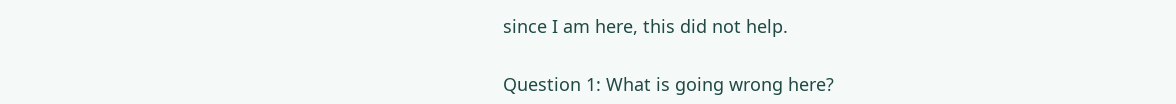since I am here, this did not help.

Question 1: What is going wrong here?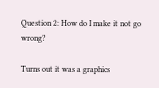Question 2: How do I make it not go wrong?

Turns out it was a graphics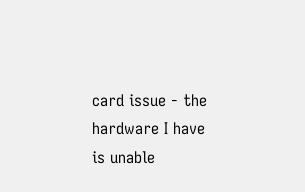card issue - the hardware I have is unable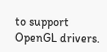to support OpenGL drivers.